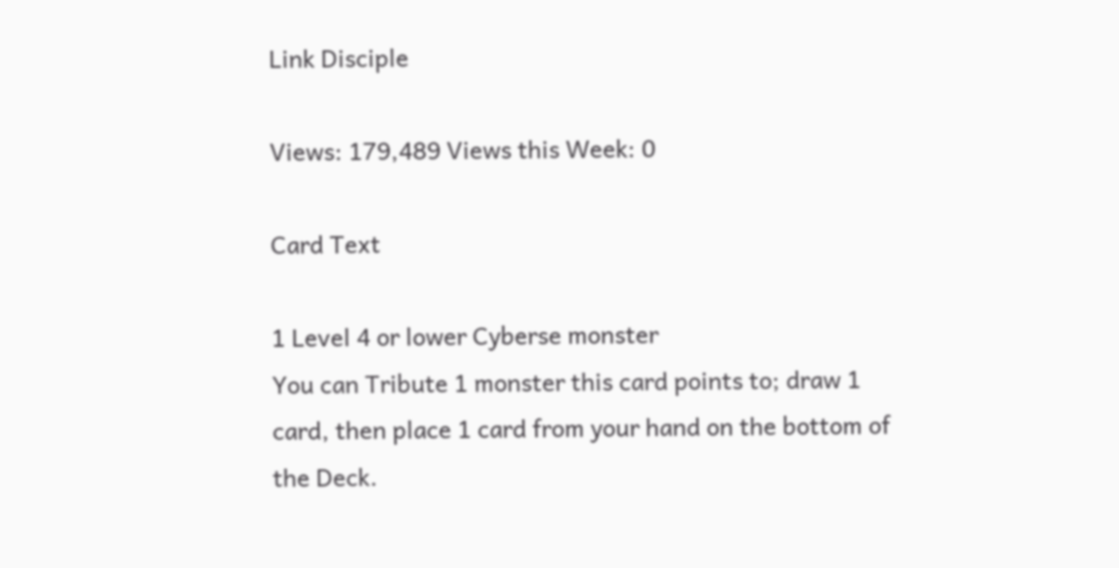Link Disciple

Views: 179,489 Views this Week: 0

Card Text

1 Level 4 or lower Cyberse monster
You can Tribute 1 monster this card points to; draw 1 card, then place 1 card from your hand on the bottom of the Deck.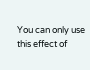You can only use this effect of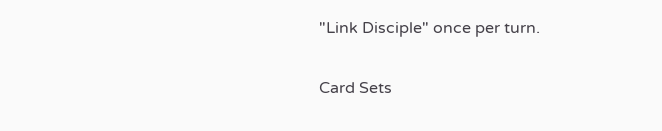"Link Disciple" once per turn.

Card Sets